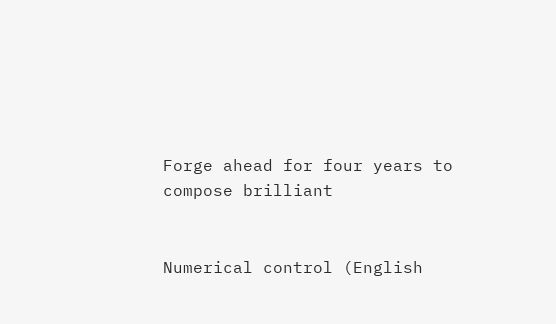Forge ahead for four years to compose brilliant


Numerical control (English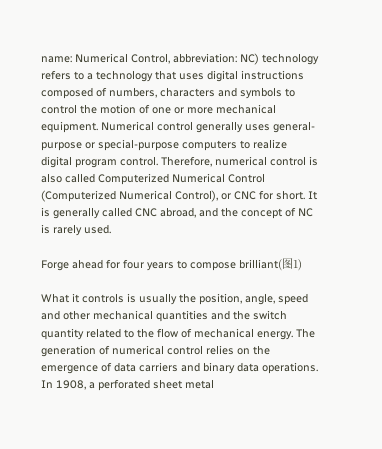name: Numerical Control, abbreviation: NC) technology refers to a technology that uses digital instructions composed of numbers, characters and symbols to control the motion of one or more mechanical equipment. Numerical control generally uses general-purpose or special-purpose computers to realize digital program control. Therefore, numerical control is also called Computerized Numerical Control (Computerized Numerical Control), or CNC for short. It is generally called CNC abroad, and the concept of NC is rarely used.

Forge ahead for four years to compose brilliant(图1)

What it controls is usually the position, angle, speed and other mechanical quantities and the switch quantity related to the flow of mechanical energy. The generation of numerical control relies on the emergence of data carriers and binary data operations. In 1908, a perforated sheet metal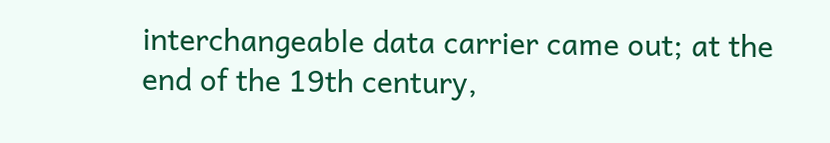interchangeable data carrier came out; at the end of the 19th century,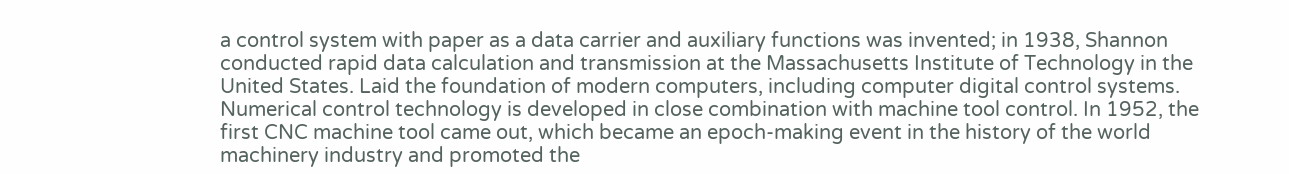a control system with paper as a data carrier and auxiliary functions was invented; in 1938, Shannon conducted rapid data calculation and transmission at the Massachusetts Institute of Technology in the United States. Laid the foundation of modern computers, including computer digital control systems. Numerical control technology is developed in close combination with machine tool control. In 1952, the first CNC machine tool came out, which became an epoch-making event in the history of the world machinery industry and promoted the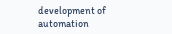development of automation